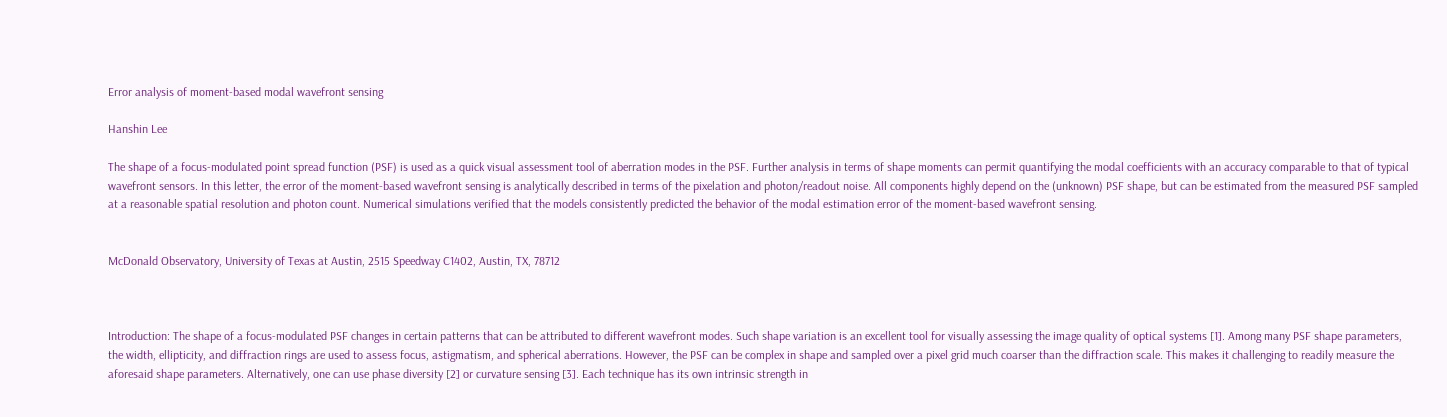Error analysis of moment-based modal wavefront sensing

Hanshin Lee

The shape of a focus-modulated point spread function (PSF) is used as a quick visual assessment tool of aberration modes in the PSF. Further analysis in terms of shape moments can permit quantifying the modal coefficients with an accuracy comparable to that of typical wavefront sensors. In this letter, the error of the moment-based wavefront sensing is analytically described in terms of the pixelation and photon/readout noise. All components highly depend on the (unknown) PSF shape, but can be estimated from the measured PSF sampled at a reasonable spatial resolution and photon count. Numerical simulations verified that the models consistently predicted the behavior of the modal estimation error of the moment-based wavefront sensing.


McDonald Observatory, University of Texas at Austin, 2515 Speedway C1402, Austin, TX, 78712



Introduction: The shape of a focus-modulated PSF changes in certain patterns that can be attributed to different wavefront modes. Such shape variation is an excellent tool for visually assessing the image quality of optical systems [1]. Among many PSF shape parameters, the width, ellipticity, and diffraction rings are used to assess focus, astigmatism, and spherical aberrations. However, the PSF can be complex in shape and sampled over a pixel grid much coarser than the diffraction scale. This makes it challenging to readily measure the aforesaid shape parameters. Alternatively, one can use phase diversity [2] or curvature sensing [3]. Each technique has its own intrinsic strength in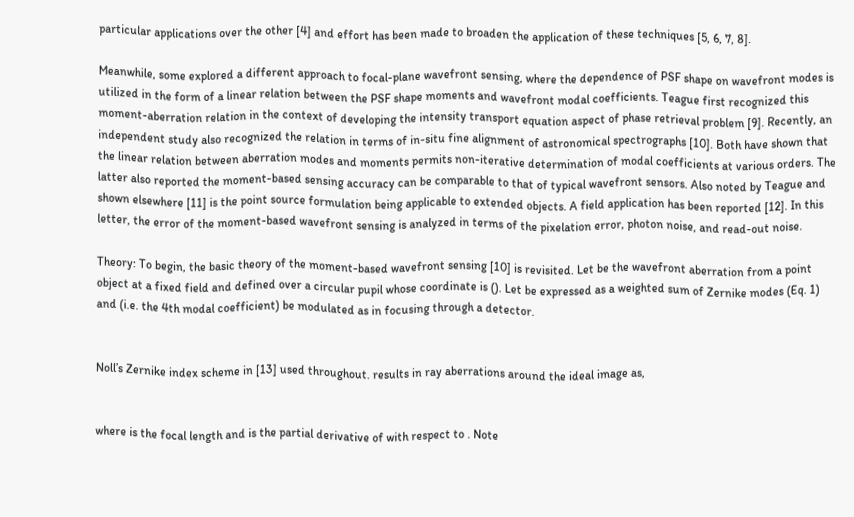particular applications over the other [4] and effort has been made to broaden the application of these techniques [5, 6, 7, 8].

Meanwhile, some explored a different approach to focal-plane wavefront sensing, where the dependence of PSF shape on wavefront modes is utilized in the form of a linear relation between the PSF shape moments and wavefront modal coefficients. Teague first recognized this moment-aberration relation in the context of developing the intensity transport equation aspect of phase retrieval problem [9]. Recently, an independent study also recognized the relation in terms of in-situ fine alignment of astronomical spectrographs [10]. Both have shown that the linear relation between aberration modes and moments permits non-iterative determination of modal coefficients at various orders. The latter also reported the moment-based sensing accuracy can be comparable to that of typical wavefront sensors. Also noted by Teague and shown elsewhere [11] is the point source formulation being applicable to extended objects. A field application has been reported [12]. In this letter, the error of the moment-based wavefront sensing is analyzed in terms of the pixelation error, photon noise, and read-out noise.

Theory: To begin, the basic theory of the moment-based wavefront sensing [10] is revisited. Let be the wavefront aberration from a point object at a fixed field and defined over a circular pupil whose coordinate is (). Let be expressed as a weighted sum of Zernike modes (Eq. 1) and (i.e. the 4th modal coefficient) be modulated as in focusing through a detector.


Noll’s Zernike index scheme in [13] used throughout. results in ray aberrations around the ideal image as,


where is the focal length and is the partial derivative of with respect to . Note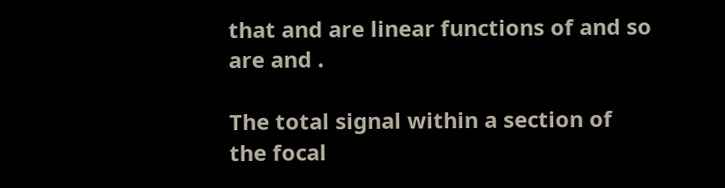that and are linear functions of and so are and .

The total signal within a section of the focal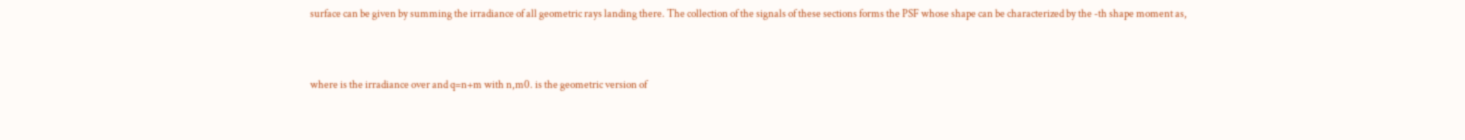surface can be given by summing the irradiance of all geometric rays landing there. The collection of the signals of these sections forms the PSF whose shape can be characterized by the -th shape moment as,


where is the irradiance over and q=n+m with n,m0. is the geometric version of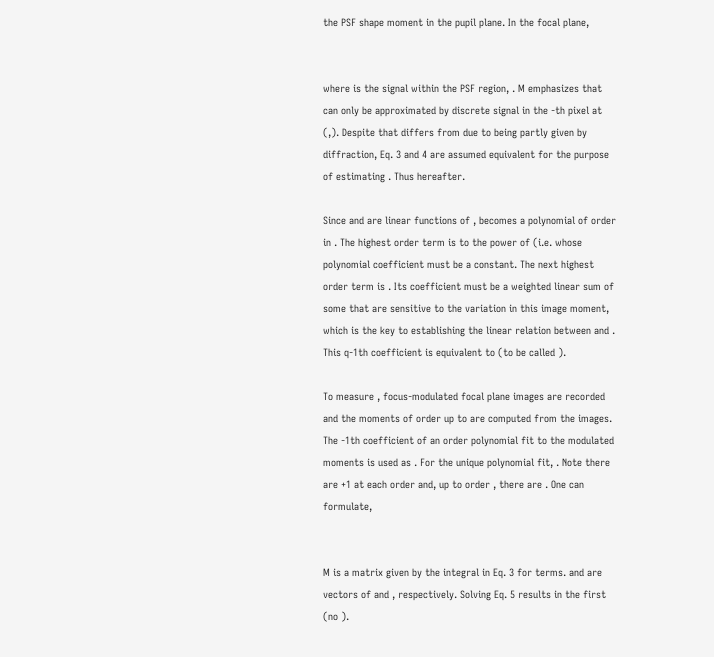the PSF shape moment in the pupil plane. In the focal plane,


where is the signal within the PSF region, . M emphasizes that can only be approximated by discrete signal in the -th pixel at (,). Despite that differs from due to being partly given by diffraction, Eq. 3 and 4 are assumed equivalent for the purpose of estimating . Thus hereafter.

Since and are linear functions of , becomes a polynomial of order in . The highest order term is to the power of (i.e. whose polynomial coefficient must be a constant. The next highest order term is . Its coefficient must be a weighted linear sum of some that are sensitive to the variation in this image moment, which is the key to establishing the linear relation between and . This q-1th coefficient is equivalent to (to be called ).

To measure , focus-modulated focal plane images are recorded and the moments of order up to are computed from the images. The -1th coefficient of an order polynomial fit to the modulated moments is used as . For the unique polynomial fit, . Note there are +1 at each order and, up to order , there are . One can formulate,


M is a matrix given by the integral in Eq. 3 for terms. and are vectors of and , respectively. Solving Eq. 5 results in the first (no ).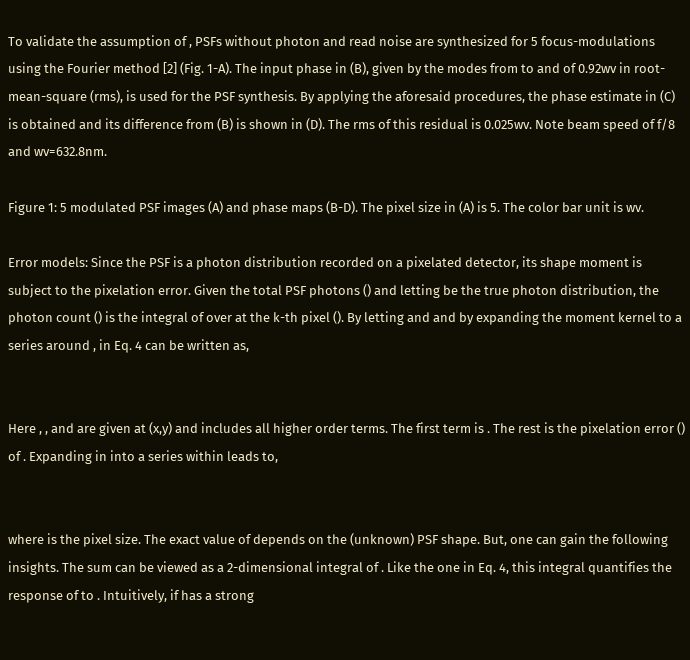To validate the assumption of , PSFs without photon and read noise are synthesized for 5 focus-modulations using the Fourier method [2] (Fig. 1-A). The input phase in (B), given by the modes from to and of 0.92wv in root-mean-square (rms), is used for the PSF synthesis. By applying the aforesaid procedures, the phase estimate in (C) is obtained and its difference from (B) is shown in (D). The rms of this residual is 0.025wv. Note beam speed of f/8 and wv=632.8nm.

Figure 1: 5 modulated PSF images (A) and phase maps (B-D). The pixel size in (A) is 5. The color bar unit is wv.

Error models: Since the PSF is a photon distribution recorded on a pixelated detector, its shape moment is subject to the pixelation error. Given the total PSF photons () and letting be the true photon distribution, the photon count () is the integral of over at the k-th pixel (). By letting and and by expanding the moment kernel to a series around , in Eq. 4 can be written as,


Here , , and are given at (x,y) and includes all higher order terms. The first term is . The rest is the pixelation error () of . Expanding in into a series within leads to,


where is the pixel size. The exact value of depends on the (unknown) PSF shape. But, one can gain the following insights. The sum can be viewed as a 2-dimensional integral of . Like the one in Eq. 4, this integral quantifies the response of to . Intuitively, if has a strong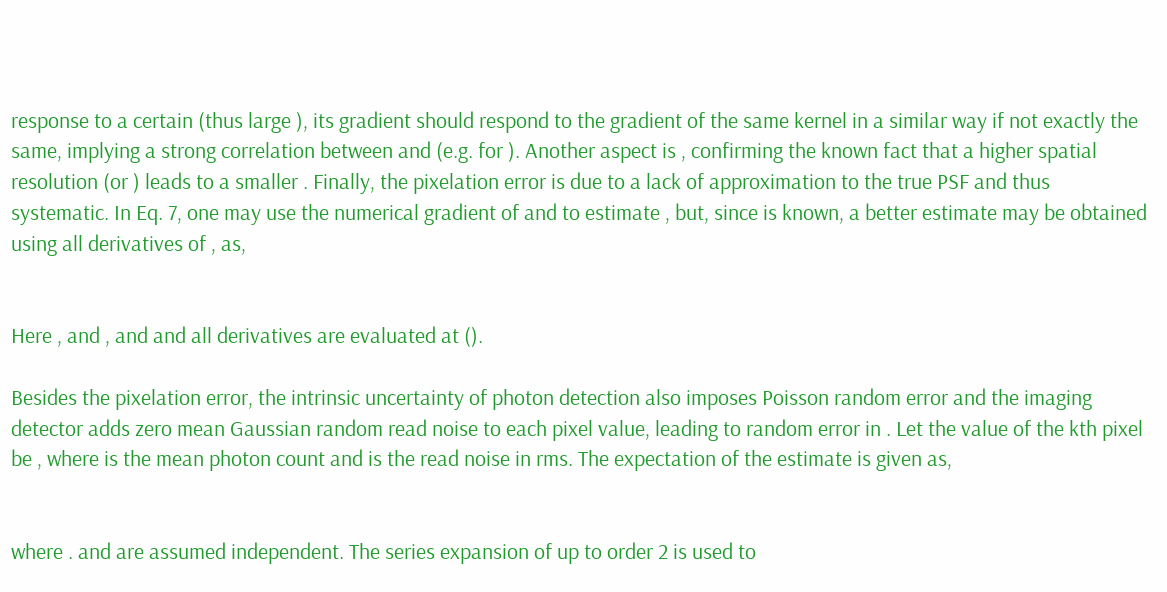response to a certain (thus large ), its gradient should respond to the gradient of the same kernel in a similar way if not exactly the same, implying a strong correlation between and (e.g. for ). Another aspect is , confirming the known fact that a higher spatial resolution (or ) leads to a smaller . Finally, the pixelation error is due to a lack of approximation to the true PSF and thus systematic. In Eq. 7, one may use the numerical gradient of and to estimate , but, since is known, a better estimate may be obtained using all derivatives of , as,


Here , and , and and all derivatives are evaluated at ().

Besides the pixelation error, the intrinsic uncertainty of photon detection also imposes Poisson random error and the imaging detector adds zero mean Gaussian random read noise to each pixel value, leading to random error in . Let the value of the kth pixel be , where is the mean photon count and is the read noise in rms. The expectation of the estimate is given as,


where . and are assumed independent. The series expansion of up to order 2 is used to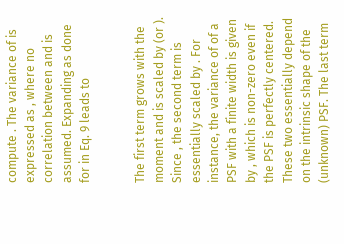compute . The variance of is expressed as , where no correlation between and is assumed. Expanding as done for in Eq. 9 leads to


The first term grows with the moment and is scaled by (or ). Since , the second term is essentially scaled by . For instance, the variance of of a PSF with a finite width is given by , which is non-zero even if the PSF is perfectly centered. These two essentially depend on the intrinsic shape of the (unknown) PSF. The last term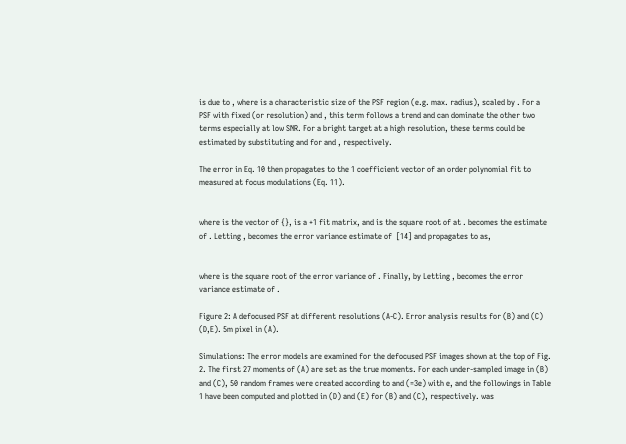is due to , where is a characteristic size of the PSF region (e.g. max. radius), scaled by . For a PSF with fixed (or resolution) and , this term follows a trend and can dominate the other two terms especially at low SNR. For a bright target at a high resolution, these terms could be estimated by substituting and for and , respectively.

The error in Eq. 10 then propagates to the 1 coefficient vector of an order polynomial fit to measured at focus modulations (Eq. 11).


where is the vector of {}, is a +1 fit matrix, and is the square root of at . becomes the estimate of . Letting , becomes the error variance estimate of  [14] and propagates to as,


where is the square root of the error variance of . Finally, by Letting , becomes the error variance estimate of .

Figure 2: A defocused PSF at different resolutions (A-C). Error analysis results for (B) and (C) (D,E). 5m pixel in (A).

Simulations: The error models are examined for the defocused PSF images shown at the top of Fig. 2. The first 27 moments of (A) are set as the true moments. For each under-sampled image in (B) and (C), 50 random frames were created according to and (=3e) with e, and the followings in Table 1 have been computed and plotted in (D) and (E) for (B) and (C), respectively. was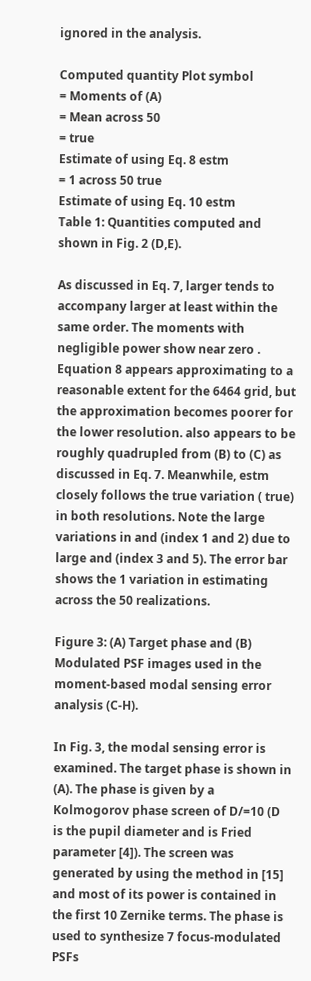ignored in the analysis.

Computed quantity Plot symbol
= Moments of (A)
= Mean across 50
= true
Estimate of using Eq. 8 estm
= 1 across 50 true
Estimate of using Eq. 10 estm
Table 1: Quantities computed and shown in Fig. 2 (D,E).

As discussed in Eq. 7, larger tends to accompany larger at least within the same order. The moments with negligible power show near zero . Equation 8 appears approximating to a reasonable extent for the 6464 grid, but the approximation becomes poorer for the lower resolution. also appears to be roughly quadrupled from (B) to (C) as discussed in Eq. 7. Meanwhile, estm closely follows the true variation ( true) in both resolutions. Note the large variations in and (index 1 and 2) due to large and (index 3 and 5). The error bar shows the 1 variation in estimating across the 50 realizations.

Figure 3: (A) Target phase and (B) Modulated PSF images used in the moment-based modal sensing error analysis (C-H).

In Fig. 3, the modal sensing error is examined. The target phase is shown in (A). The phase is given by a Kolmogorov phase screen of D/=10 (D is the pupil diameter and is Fried parameter [4]). The screen was generated by using the method in [15] and most of its power is contained in the first 10 Zernike terms. The phase is used to synthesize 7 focus-modulated PSFs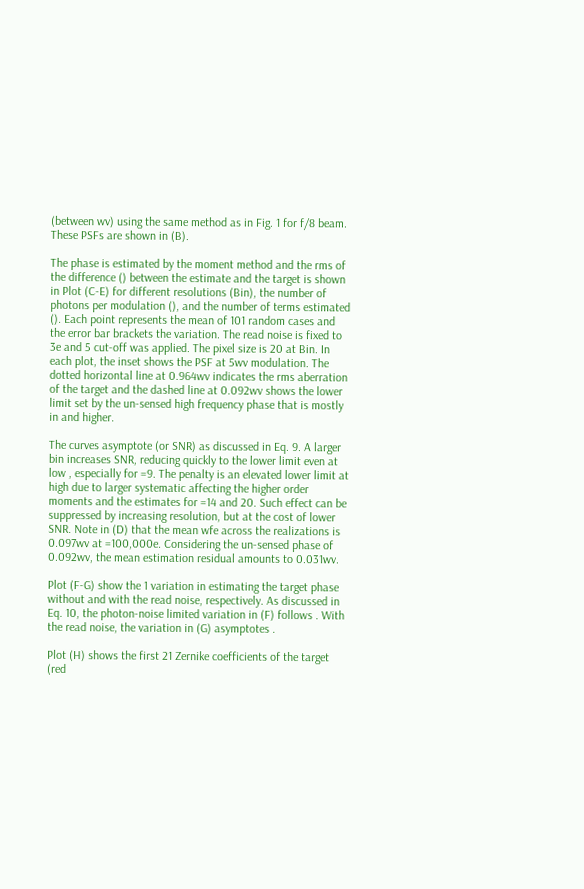(between wv) using the same method as in Fig. 1 for f/8 beam. These PSFs are shown in (B).

The phase is estimated by the moment method and the rms of the difference () between the estimate and the target is shown in Plot (C-E) for different resolutions (Bin), the number of photons per modulation (), and the number of terms estimated (). Each point represents the mean of 101 random cases and the error bar brackets the variation. The read noise is fixed to 3e and 5 cut-off was applied. The pixel size is 20 at Bin. In each plot, the inset shows the PSF at 5wv modulation. The dotted horizontal line at 0.964wv indicates the rms aberration of the target and the dashed line at 0.092wv shows the lower limit set by the un-sensed high frequency phase that is mostly in and higher.

The curves asymptote (or SNR) as discussed in Eq. 9. A larger bin increases SNR, reducing quickly to the lower limit even at low , especially for =9. The penalty is an elevated lower limit at high due to larger systematic affecting the higher order moments and the estimates for =14 and 20. Such effect can be suppressed by increasing resolution, but at the cost of lower SNR. Note in (D) that the mean wfe across the realizations is 0.097wv at =100,000e. Considering the un-sensed phase of 0.092wv, the mean estimation residual amounts to 0.031wv.

Plot (F-G) show the 1 variation in estimating the target phase without and with the read noise, respectively. As discussed in Eq. 10, the photon-noise limited variation in (F) follows . With the read noise, the variation in (G) asymptotes .

Plot (H) shows the first 21 Zernike coefficients of the target (red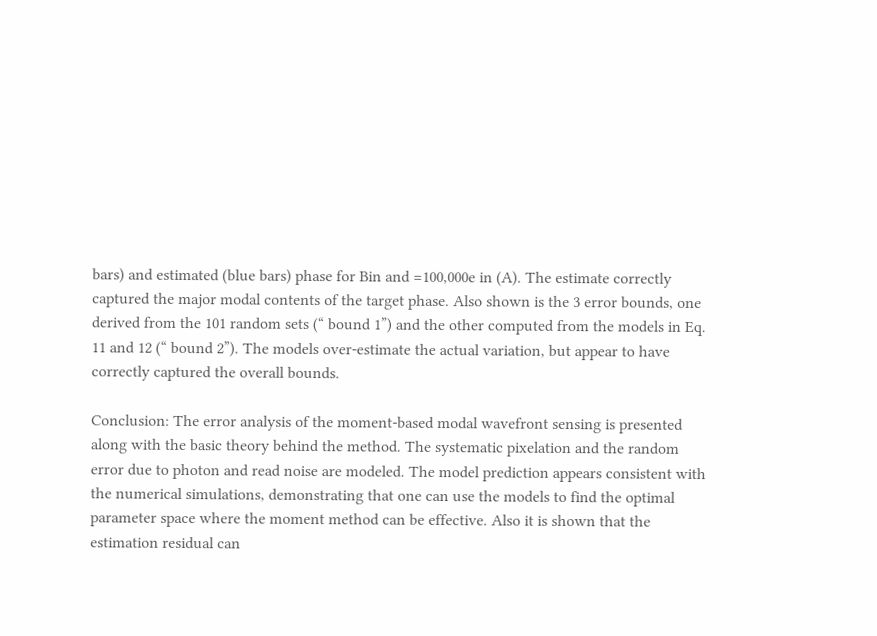bars) and estimated (blue bars) phase for Bin and =100,000e in (A). The estimate correctly captured the major modal contents of the target phase. Also shown is the 3 error bounds, one derived from the 101 random sets (“ bound 1”) and the other computed from the models in Eq. 11 and 12 (“ bound 2”). The models over-estimate the actual variation, but appear to have correctly captured the overall bounds.

Conclusion: The error analysis of the moment-based modal wavefront sensing is presented along with the basic theory behind the method. The systematic pixelation and the random error due to photon and read noise are modeled. The model prediction appears consistent with the numerical simulations, demonstrating that one can use the models to find the optimal parameter space where the moment method can be effective. Also it is shown that the estimation residual can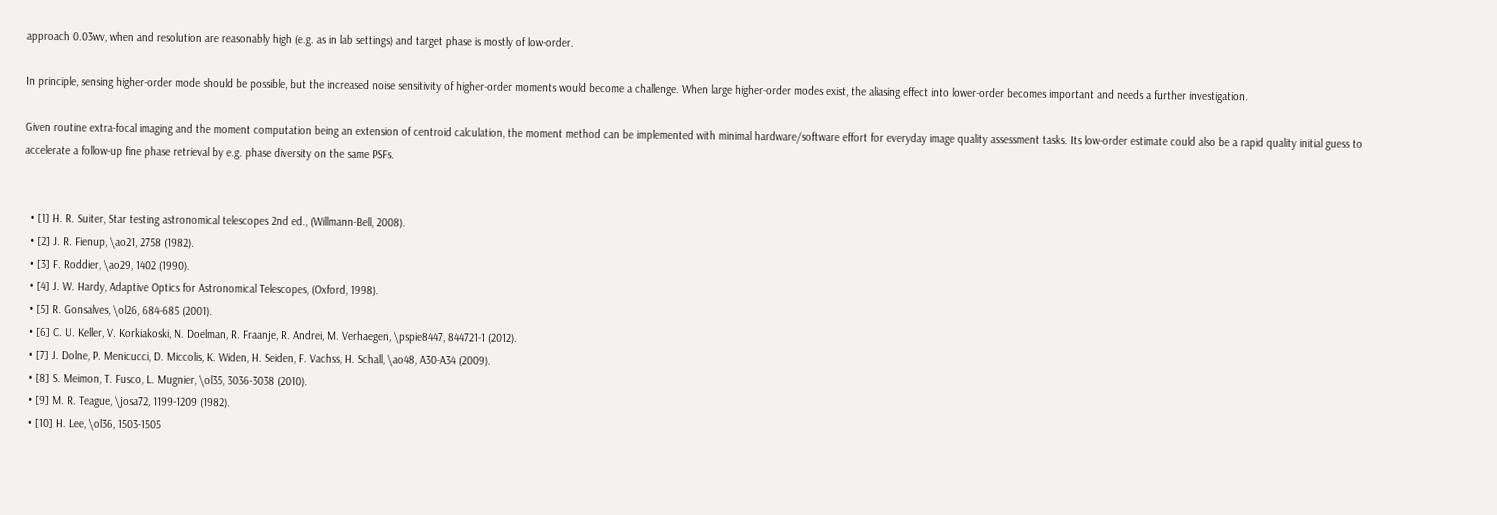approach 0.03wv, when and resolution are reasonably high (e.g. as in lab settings) and target phase is mostly of low-order.

In principle, sensing higher-order mode should be possible, but the increased noise sensitivity of higher-order moments would become a challenge. When large higher-order modes exist, the aliasing effect into lower-order becomes important and needs a further investigation.

Given routine extra-focal imaging and the moment computation being an extension of centroid calculation, the moment method can be implemented with minimal hardware/software effort for everyday image quality assessment tasks. Its low-order estimate could also be a rapid quality initial guess to accelerate a follow-up fine phase retrieval by e.g. phase diversity on the same PSFs.


  • [1] H. R. Suiter, Star testing astronomical telescopes 2nd ed., (Willmann-Bell, 2008).
  • [2] J. R. Fienup, \ao21, 2758 (1982).
  • [3] F. Roddier, \ao29, 1402 (1990).
  • [4] J. W. Hardy, Adaptive Optics for Astronomical Telescopes, (Oxford, 1998).
  • [5] R. Gonsalves, \ol26, 684-685 (2001).
  • [6] C. U. Keller, V. Korkiakoski, N. Doelman, R. Fraanje, R. Andrei, M. Verhaegen, \pspie8447, 844721-1 (2012).
  • [7] J. Dolne, P. Menicucci, D. Miccolis, K. Widen, H. Seiden, F. Vachss, H. Schall, \ao48, A30-A34 (2009).
  • [8] S. Meimon, T. Fusco, L. Mugnier, \ol35, 3036-3038 (2010).
  • [9] M. R. Teague, \josa72, 1199-1209 (1982).
  • [10] H. Lee, \ol36, 1503-1505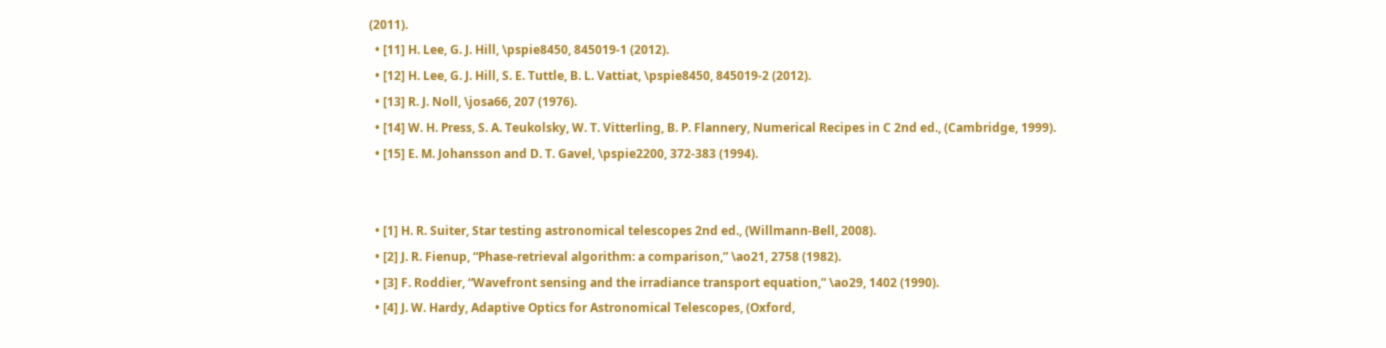(2011).
  • [11] H. Lee, G. J. Hill, \pspie8450, 845019-1 (2012).
  • [12] H. Lee, G. J. Hill, S. E. Tuttle, B. L. Vattiat, \pspie8450, 845019-2 (2012).
  • [13] R. J. Noll, \josa66, 207 (1976).
  • [14] W. H. Press, S. A. Teukolsky, W. T. Vitterling, B. P. Flannery, Numerical Recipes in C 2nd ed., (Cambridge, 1999).
  • [15] E. M. Johansson and D. T. Gavel, \pspie2200, 372-383 (1994).


  • [1] H. R. Suiter, Star testing astronomical telescopes 2nd ed., (Willmann-Bell, 2008).
  • [2] J. R. Fienup, “Phase-retrieval algorithm: a comparison,” \ao21, 2758 (1982).
  • [3] F. Roddier, “Wavefront sensing and the irradiance transport equation,” \ao29, 1402 (1990).
  • [4] J. W. Hardy, Adaptive Optics for Astronomical Telescopes, (Oxford,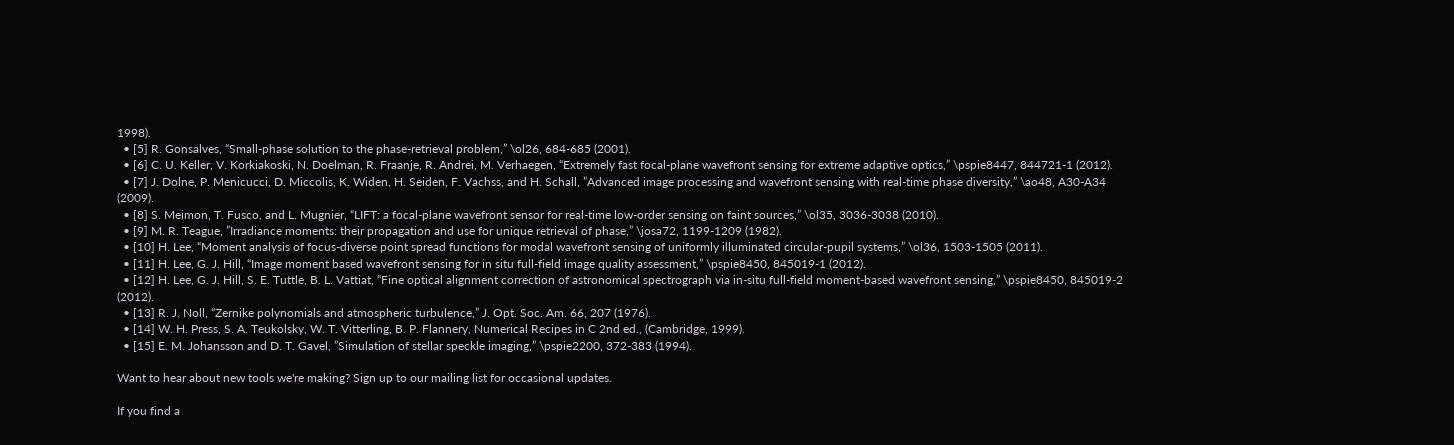1998).
  • [5] R. Gonsalves, “Small-phase solution to the phase-retrieval problem,” \ol26, 684-685 (2001).
  • [6] C. U. Keller, V. Korkiakoski, N. Doelman, R. Fraanje, R. Andrei, M. Verhaegen, “Extremely fast focal-plane wavefront sensing for extreme adaptive optics,” \pspie8447, 844721-1 (2012).
  • [7] J. Dolne, P. Menicucci, D. Miccolis, K. Widen, H. Seiden, F. Vachss, and H. Schall, ”Advanced image processing and wavefront sensing with real-time phase diversity,” \ao48, A30-A34 (2009).
  • [8] S. Meimon, T. Fusco, and L. Mugnier, “LIFT: a focal-plane wavefront sensor for real-time low-order sensing on faint sources,” \ol35, 3036-3038 (2010).
  • [9] M. R. Teague, ”Irradiance moments: their propagation and use for unique retrieval of phase,” \josa72, 1199-1209 (1982).
  • [10] H. Lee, “Moment analysis of focus-diverse point spread functions for modal wavefront sensing of uniformly illuminated circular-pupil systems,” \ol36, 1503-1505 (2011).
  • [11] H. Lee, G. J. Hill, “Image moment based wavefront sensing for in situ full-field image quality assessment,” \pspie8450, 845019-1 (2012).
  • [12] H. Lee, G. J. Hill, S. E. Tuttle, B. L. Vattiat, “Fine optical alignment correction of astronomical spectrograph via in-situ full-field moment-based wavefront sensing,” \pspie8450, 845019-2 (2012).
  • [13] R. J. Noll, “Zernike polynomials and atmospheric turbulence,” J. Opt. Soc. Am. 66, 207 (1976).
  • [14] W. H. Press, S. A. Teukolsky, W. T. Vitterling, B. P. Flannery, Numerical Recipes in C 2nd ed., (Cambridge, 1999).
  • [15] E. M. Johansson and D. T. Gavel, ”Simulation of stellar speckle imaging,” \pspie2200, 372-383 (1994).

Want to hear about new tools we're making? Sign up to our mailing list for occasional updates.

If you find a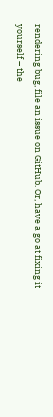rendering bug, file an issue on GitHub. Or, have a go at fixing it yourself – the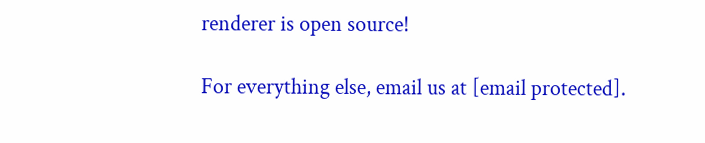renderer is open source!

For everything else, email us at [email protected].